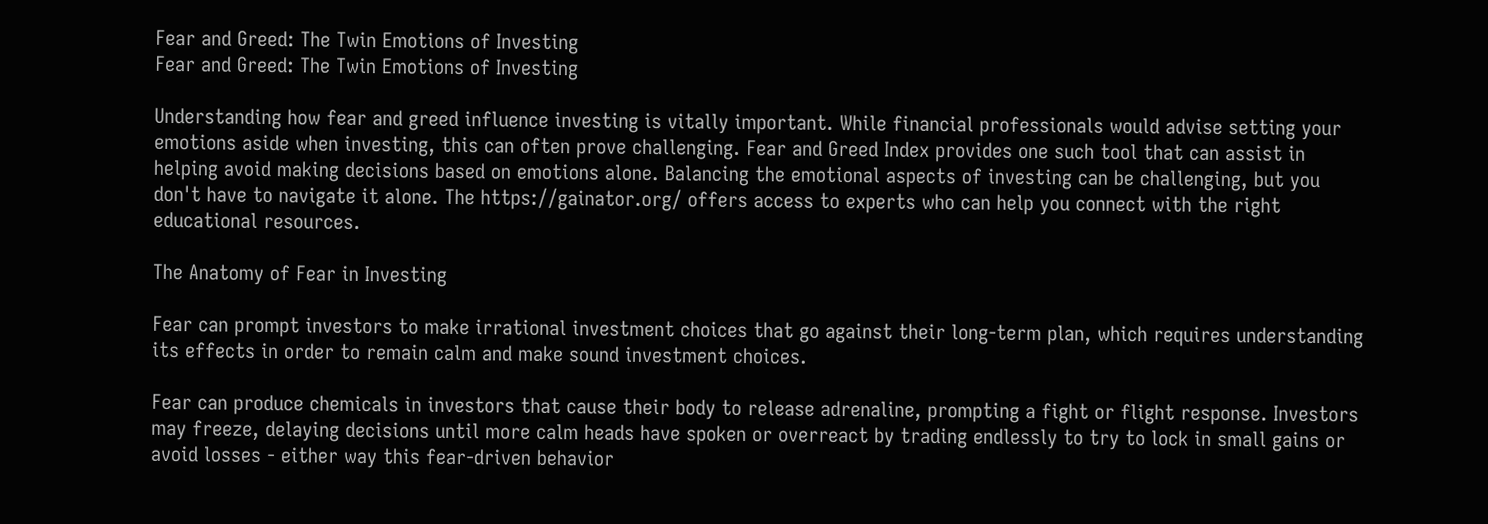Fear and Greed: The Twin Emotions of Investing
Fear and Greed: The Twin Emotions of Investing

Understanding how fear and greed influence investing is vitally important. While financial professionals would advise setting your emotions aside when investing, this can often prove challenging. Fear and Greed Index provides one such tool that can assist in helping avoid making decisions based on emotions alone. Balancing the emotional aspects of investing can be challenging, but you don't have to navigate it alone. The https://gainator.org/ offers access to experts who can help you connect with the right educational resources.

The Anatomy of Fear in Investing

Fear can prompt investors to make irrational investment choices that go against their long-term plan, which requires understanding its effects in order to remain calm and make sound investment choices.

Fear can produce chemicals in investors that cause their body to release adrenaline, prompting a fight or flight response. Investors may freeze, delaying decisions until more calm heads have spoken or overreact by trading endlessly to try to lock in small gains or avoid losses - either way this fear-driven behavior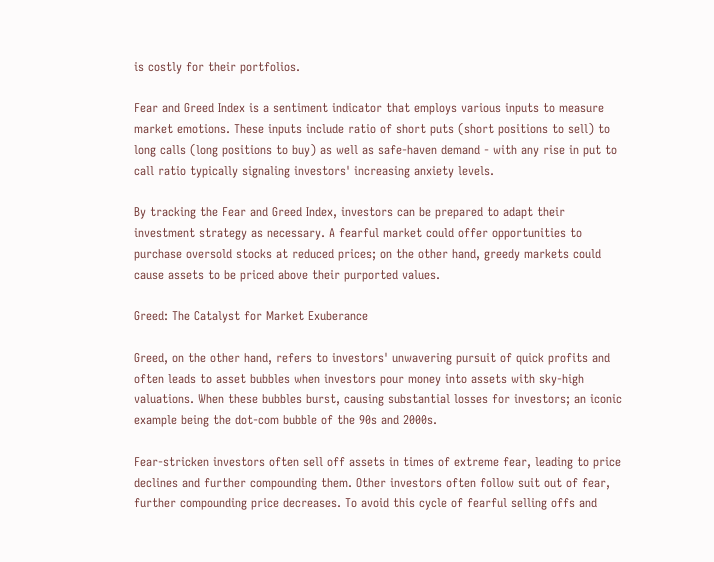is costly for their portfolios.

Fear and Greed Index is a sentiment indicator that employs various inputs to measure market emotions. These inputs include ratio of short puts (short positions to sell) to long calls (long positions to buy) as well as safe-haven demand - with any rise in put to call ratio typically signaling investors' increasing anxiety levels.

By tracking the Fear and Greed Index, investors can be prepared to adapt their investment strategy as necessary. A fearful market could offer opportunities to purchase oversold stocks at reduced prices; on the other hand, greedy markets could cause assets to be priced above their purported values.

Greed: The Catalyst for Market Exuberance

Greed, on the other hand, refers to investors' unwavering pursuit of quick profits and often leads to asset bubbles when investors pour money into assets with sky-high valuations. When these bubbles burst, causing substantial losses for investors; an iconic example being the dot-com bubble of the 90s and 2000s.

Fear-stricken investors often sell off assets in times of extreme fear, leading to price declines and further compounding them. Other investors often follow suit out of fear, further compounding price decreases. To avoid this cycle of fearful selling offs and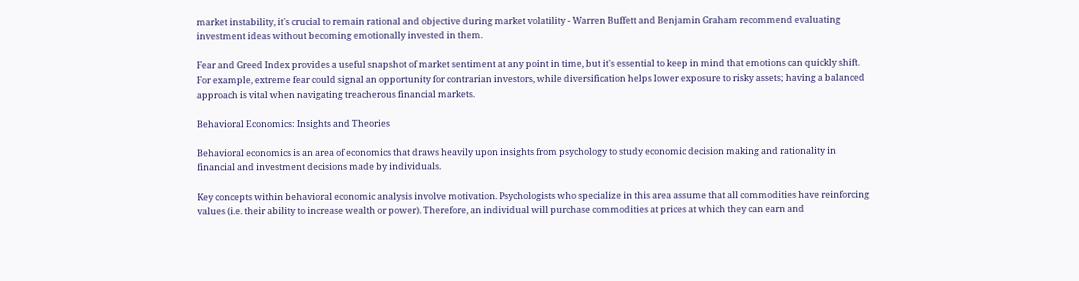market instability, it's crucial to remain rational and objective during market volatility - Warren Buffett and Benjamin Graham recommend evaluating investment ideas without becoming emotionally invested in them.

Fear and Greed Index provides a useful snapshot of market sentiment at any point in time, but it's essential to keep in mind that emotions can quickly shift. For example, extreme fear could signal an opportunity for contrarian investors, while diversification helps lower exposure to risky assets; having a balanced approach is vital when navigating treacherous financial markets.

Behavioral Economics: Insights and Theories

Behavioral economics is an area of economics that draws heavily upon insights from psychology to study economic decision making and rationality in financial and investment decisions made by individuals.

Key concepts within behavioral economic analysis involve motivation. Psychologists who specialize in this area assume that all commodities have reinforcing values (i.e. their ability to increase wealth or power). Therefore, an individual will purchase commodities at prices at which they can earn and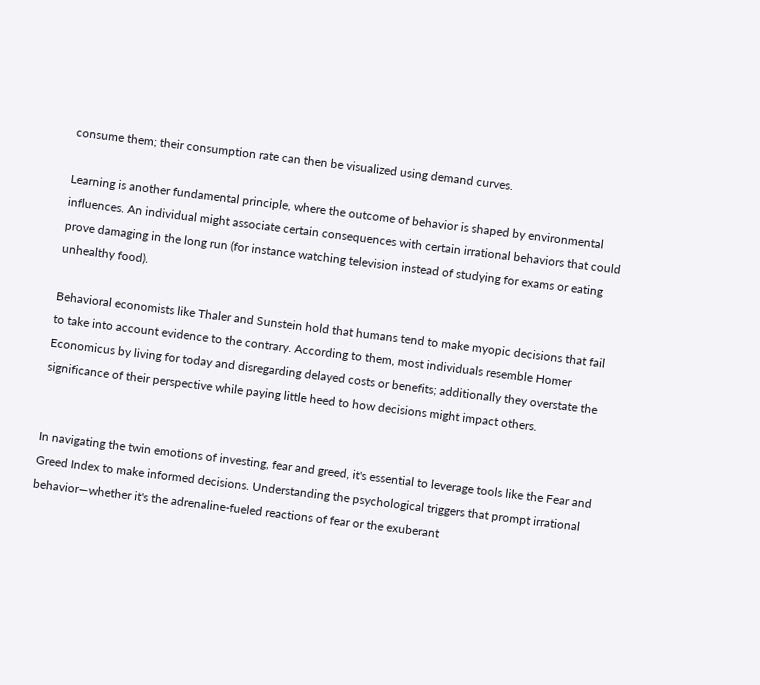consume them; their consumption rate can then be visualized using demand curves.

Learning is another fundamental principle, where the outcome of behavior is shaped by environmental influences. An individual might associate certain consequences with certain irrational behaviors that could prove damaging in the long run (for instance watching television instead of studying for exams or eating unhealthy food).

Behavioral economists like Thaler and Sunstein hold that humans tend to make myopic decisions that fail to take into account evidence to the contrary. According to them, most individuals resemble Homer Economicus by living for today and disregarding delayed costs or benefits; additionally they overstate the significance of their perspective while paying little heed to how decisions might impact others.


In navigating the twin emotions of investing, fear and greed, it's essential to leverage tools like the Fear and Greed Index to make informed decisions. Understanding the psychological triggers that prompt irrational behavior—whether it's the adrenaline-fueled reactions of fear or the exuberant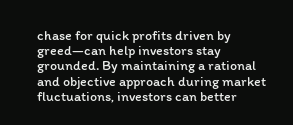chase for quick profits driven by greed—can help investors stay grounded. By maintaining a rational and objective approach during market fluctuations, investors can better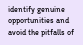identify genuine opportunities and avoid the pitfalls of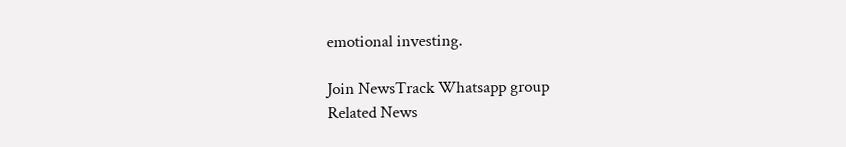emotional investing.

Join NewsTrack Whatsapp group
Related News